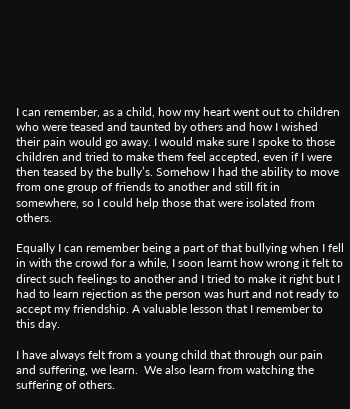I can remember, as a child, how my heart went out to children who were teased and taunted by others and how I wished their pain would go away. I would make sure I spoke to those children and tried to make them feel accepted, even if I were then teased by the bully’s. Somehow I had the ability to move from one group of friends to another and still fit in somewhere, so I could help those that were isolated from others.

Equally I can remember being a part of that bullying when I fell in with the crowd for a while, I soon learnt how wrong it felt to direct such feelings to another and I tried to make it right but I had to learn rejection as the person was hurt and not ready to accept my friendship. A valuable lesson that I remember to this day.

I have always felt from a young child that through our pain and suffering, we learn.  We also learn from watching the suffering of others.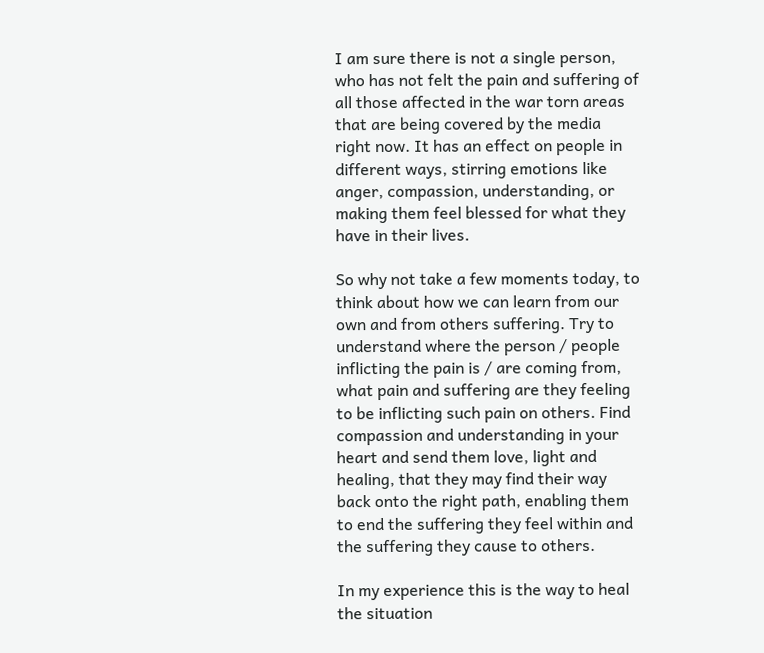I am sure there is not a single person, who has not felt the pain and suffering of all those affected in the war torn areas that are being covered by the media right now. It has an effect on people in different ways, stirring emotions like anger, compassion, understanding, or making them feel blessed for what they have in their lives.

So why not take a few moments today, to think about how we can learn from our own and from others suffering. Try to understand where the person / people inflicting the pain is / are coming from, what pain and suffering are they feeling to be inflicting such pain on others. Find compassion and understanding in your heart and send them love, light and healing, that they may find their way back onto the right path, enabling them to end the suffering they feel within and the suffering they cause to others.

In my experience this is the way to heal the situation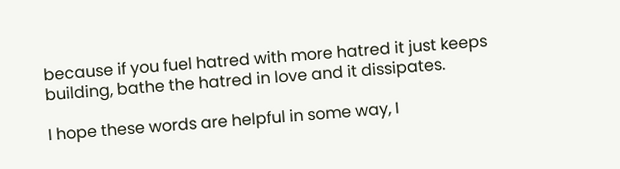because if you fuel hatred with more hatred it just keeps building, bathe the hatred in love and it dissipates.

I hope these words are helpful in some way, I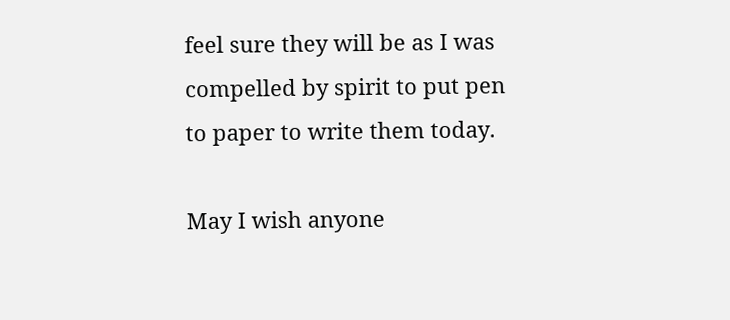feel sure they will be as I was compelled by spirit to put pen to paper to write them today.

May I wish anyone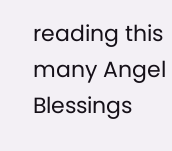reading this many Angel Blessings